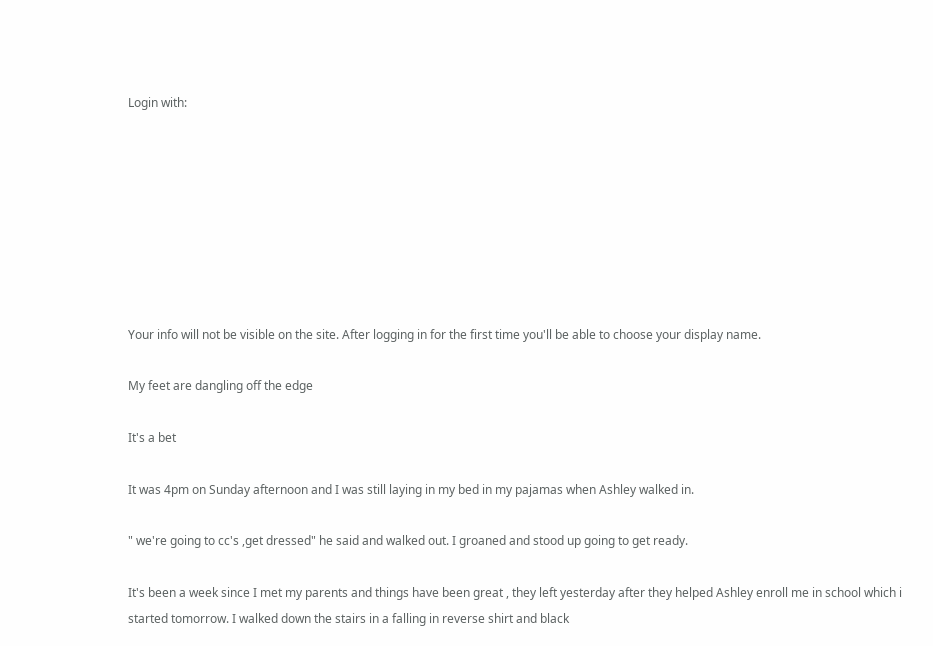Login with:








Your info will not be visible on the site. After logging in for the first time you'll be able to choose your display name.

My feet are dangling off the edge

It's a bet

It was 4pm on Sunday afternoon and I was still laying in my bed in my pajamas when Ashley walked in.

" we're going to cc's ,get dressed" he said and walked out. I groaned and stood up going to get ready.

It's been a week since I met my parents and things have been great , they left yesterday after they helped Ashley enroll me in school which i started tomorrow. I walked down the stairs in a falling in reverse shirt and black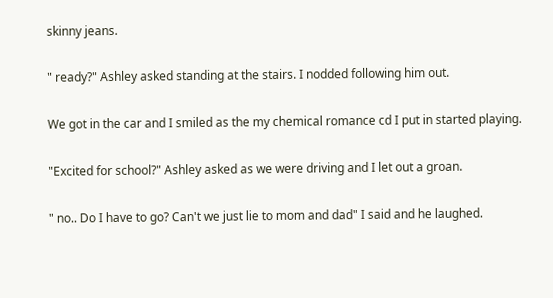skinny jeans.

" ready?" Ashley asked standing at the stairs. I nodded following him out.

We got in the car and I smiled as the my chemical romance cd I put in started playing.

"Excited for school?" Ashley asked as we were driving and I let out a groan.

" no.. Do I have to go? Can't we just lie to mom and dad" I said and he laughed.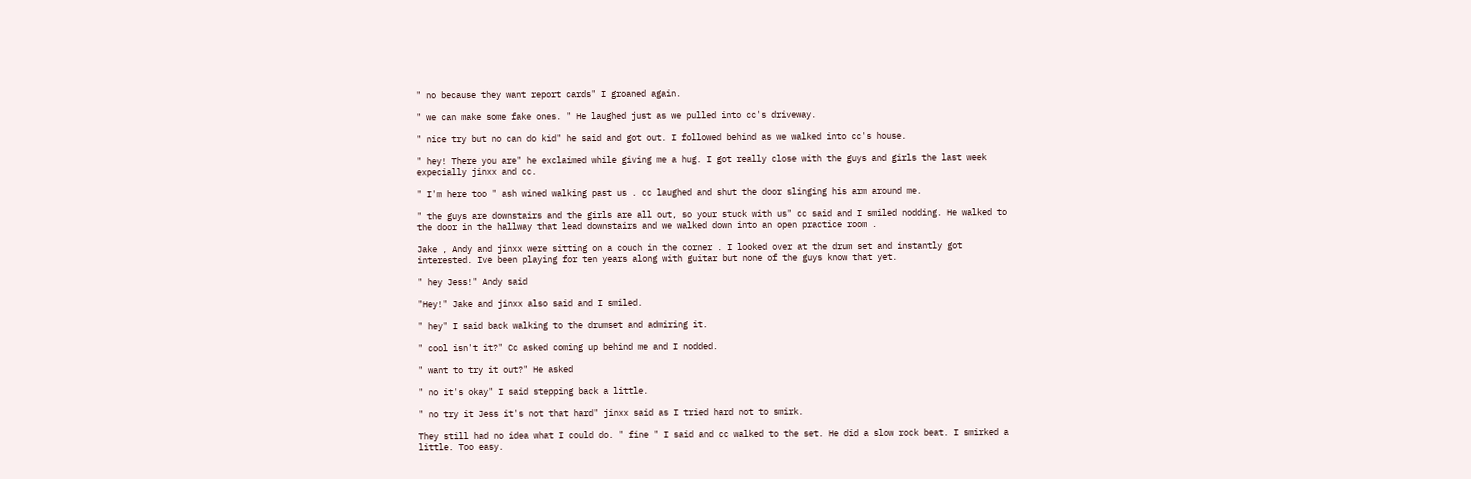" no because they want report cards" I groaned again.

" we can make some fake ones. " He laughed just as we pulled into cc's driveway.

" nice try but no can do kid" he said and got out. I followed behind as we walked into cc's house.

" hey! There you are" he exclaimed while giving me a hug. I got really close with the guys and girls the last week expecially jinxx and cc.

" I'm here too " ash wined walking past us . cc laughed and shut the door slinging his arm around me.

" the guys are downstairs and the girls are all out, so your stuck with us" cc said and I smiled nodding. He walked to the door in the hallway that lead downstairs and we walked down into an open practice room .

Jake , Andy and jinxx were sitting on a couch in the corner . I looked over at the drum set and instantly got interested. Ive been playing for ten years along with guitar but none of the guys know that yet.

" hey Jess!" Andy said

"Hey!" Jake and jinxx also said and I smiled.

" hey" I said back walking to the drumset and admiring it.

" cool isn't it?" Cc asked coming up behind me and I nodded.

" want to try it out?" He asked

" no it's okay" I said stepping back a little.

" no try it Jess it's not that hard" jinxx said as I tried hard not to smirk.

They still had no idea what I could do. " fine " I said and cc walked to the set. He did a slow rock beat. I smirked a little. Too easy.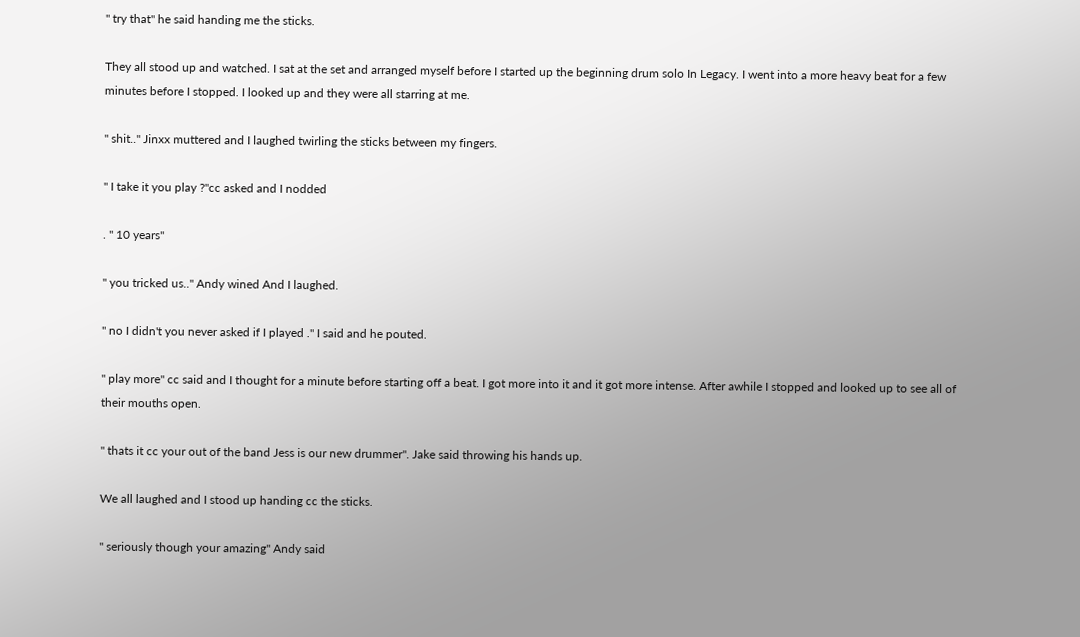" try that" he said handing me the sticks.

They all stood up and watched. I sat at the set and arranged myself before I started up the beginning drum solo In Legacy. I went into a more heavy beat for a few minutes before I stopped. I looked up and they were all starring at me.

" shit.." Jinxx muttered and I laughed twirling the sticks between my fingers.

" I take it you play ?"cc asked and I nodded

. " 10 years"

" you tricked us.." Andy wined And I laughed.

" no I didn't you never asked if I played ." I said and he pouted.

" play more" cc said and I thought for a minute before starting off a beat. I got more into it and it got more intense. After awhile I stopped and looked up to see all of their mouths open.

" thats it cc your out of the band Jess is our new drummer". Jake said throwing his hands up.

We all laughed and I stood up handing cc the sticks.

" seriously though your amazing" Andy said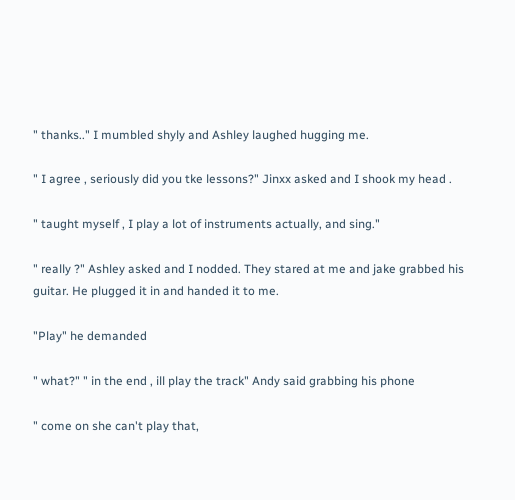" thanks.." I mumbled shyly and Ashley laughed hugging me.

" I agree , seriously did you tke lessons?" Jinxx asked and I shook my head .

" taught myself , I play a lot of instruments actually, and sing."

" really ?" Ashley asked and I nodded. They stared at me and jake grabbed his guitar. He plugged it in and handed it to me.

"Play" he demanded

" what?" " in the end , ill play the track" Andy said grabbing his phone

" come on she can't play that,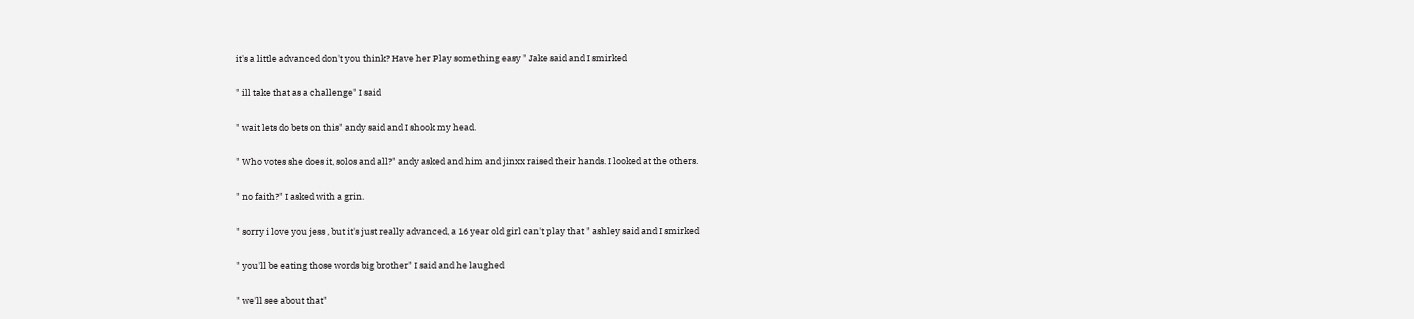it's a little advanced don't you think? Have her Play something easy " Jake said and I smirked

" ill take that as a challenge" I said

" wait lets do bets on this" andy said and I shook my head.

" Who votes she does it, solos and all?" andy asked and him and jinxx raised their hands. I looked at the others.

" no faith?" I asked with a grin.

" sorry i love you jess , but it's just really advanced, a 16 year old girl can't play that " ashley said and I smirked

" you'll be eating those words big brother" I said and he laughed

" we'll see about that"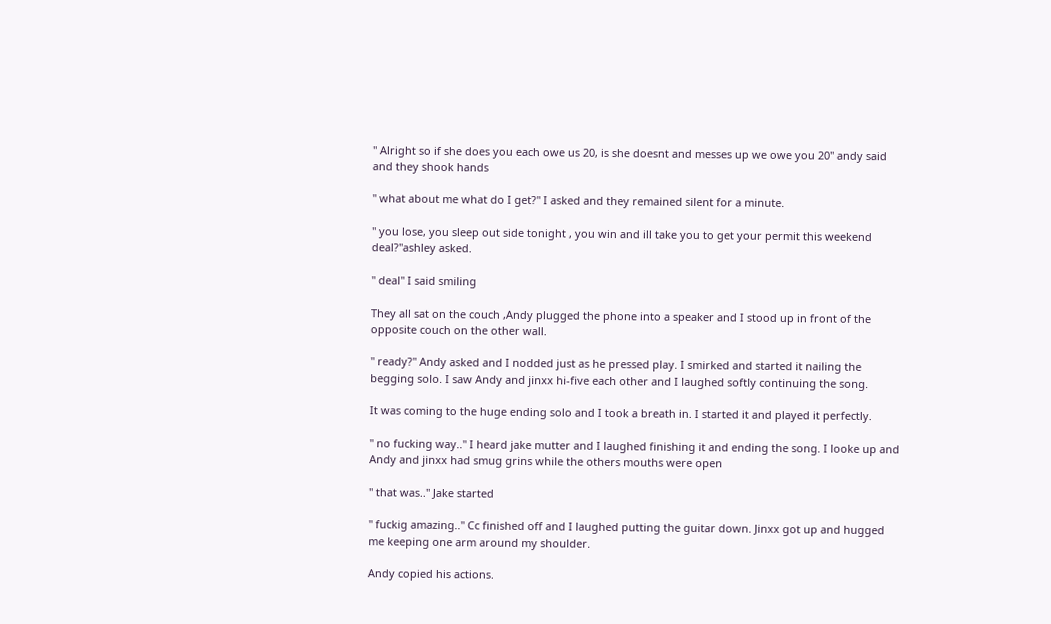" Alright so if she does you each owe us 20, is she doesnt and messes up we owe you 20" andy said and they shook hands

" what about me what do I get?" I asked and they remained silent for a minute.

" you lose, you sleep out side tonight , you win and ill take you to get your permit this weekend deal?"ashley asked.

" deal" I said smiling

They all sat on the couch ,Andy plugged the phone into a speaker and I stood up in front of the opposite couch on the other wall.

" ready?" Andy asked and I nodded just as he pressed play. I smirked and started it nailing the begging solo. I saw Andy and jinxx hi-five each other and I laughed softly continuing the song.

It was coming to the huge ending solo and I took a breath in. I started it and played it perfectly.

" no fucking way.." I heard jake mutter and I laughed finishing it and ending the song. I looke up and Andy and jinxx had smug grins while the others mouths were open

" that was.." Jake started

" fuckig amazing.." Cc finished off and I laughed putting the guitar down. Jinxx got up and hugged me keeping one arm around my shoulder.

Andy copied his actions.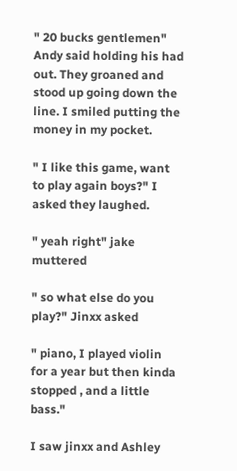" 20 bucks gentlemen" Andy said holding his had out. They groaned and stood up going down the line. I smiled putting the money in my pocket.

" I like this game, want to play again boys?" I asked they laughed.

" yeah right" jake muttered

" so what else do you play?" Jinxx asked

" piano, I played violin for a year but then kinda stopped , and a little bass."

I saw jinxx and Ashley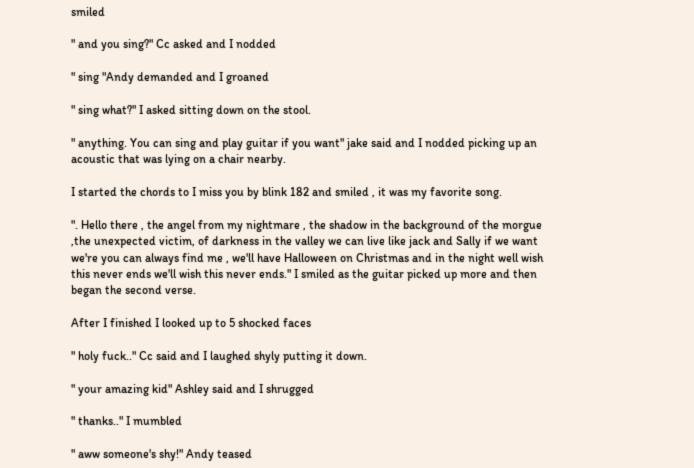smiled

" and you sing?" Cc asked and I nodded

" sing "Andy demanded and I groaned

" sing what?" I asked sitting down on the stool.

" anything. You can sing and play guitar if you want" jake said and I nodded picking up an acoustic that was lying on a chair nearby.

I started the chords to I miss you by blink 182 and smiled , it was my favorite song.

". Hello there , the angel from my nightmare , the shadow in the background of the morgue ,the unexpected victim, of darkness in the valley we can live like jack and Sally if we want we're you can always find me , we'll have Halloween on Christmas and in the night well wish this never ends we'll wish this never ends." I smiled as the guitar picked up more and then began the second verse.

After I finished I looked up to 5 shocked faces

" holy fuck.." Cc said and I laughed shyly putting it down.

" your amazing kid" Ashley said and I shrugged

" thanks.." I mumbled

" aww someone's shy!" Andy teased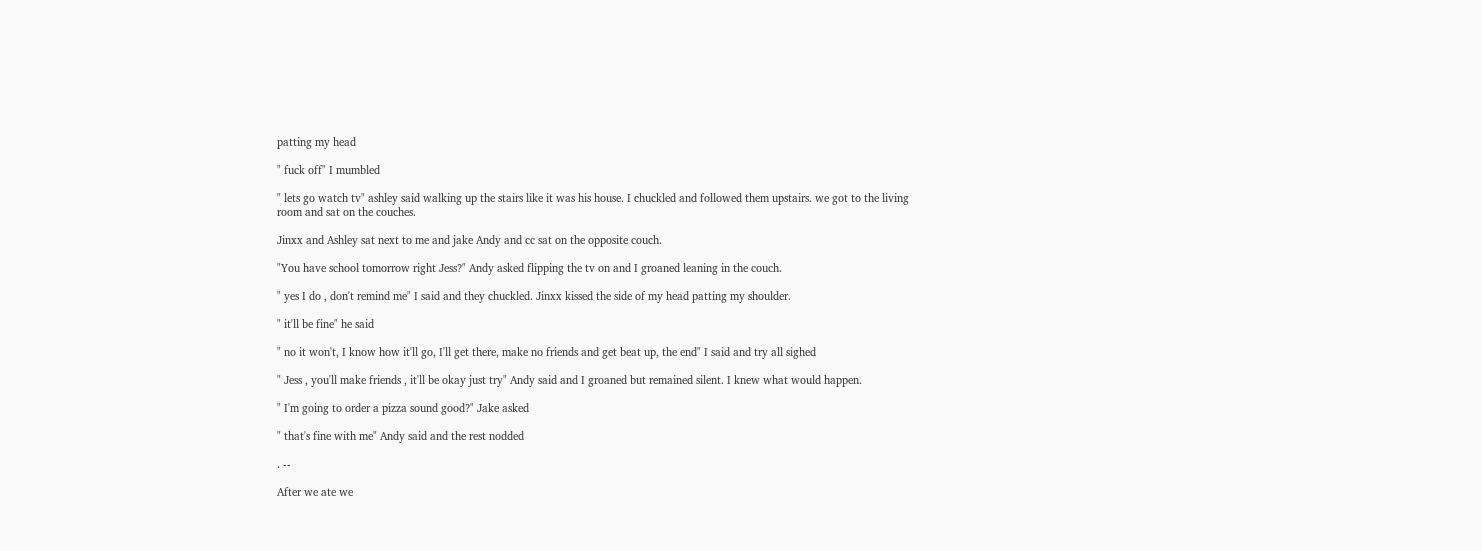patting my head

" fuck off" I mumbled

" lets go watch tv" ashley said walking up the stairs like it was his house. I chuckled and followed them upstairs. we got to the living room and sat on the couches.

Jinxx and Ashley sat next to me and jake Andy and cc sat on the opposite couch.

"You have school tomorrow right Jess?" Andy asked flipping the tv on and I groaned leaning in the couch.

" yes I do , don't remind me" I said and they chuckled. Jinxx kissed the side of my head patting my shoulder.

" it'll be fine" he said

" no it won't, I know how it'll go, I'll get there, make no friends and get beat up, the end" I said and try all sighed

" Jess , you'll make friends , it'll be okay just try" Andy said and I groaned but remained silent. I knew what would happen.

" I'm going to order a pizza sound good?" Jake asked

" that's fine with me" Andy said and the rest nodded

. --

After we ate we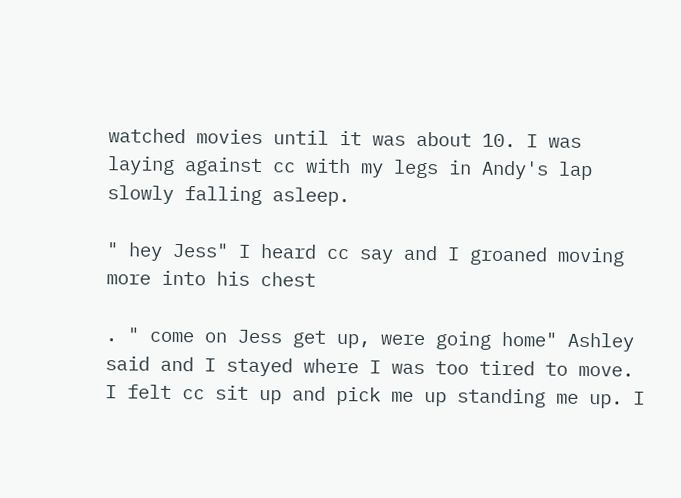watched movies until it was about 10. I was laying against cc with my legs in Andy's lap slowly falling asleep.

" hey Jess" I heard cc say and I groaned moving more into his chest

. " come on Jess get up, were going home" Ashley said and I stayed where I was too tired to move. I felt cc sit up and pick me up standing me up. I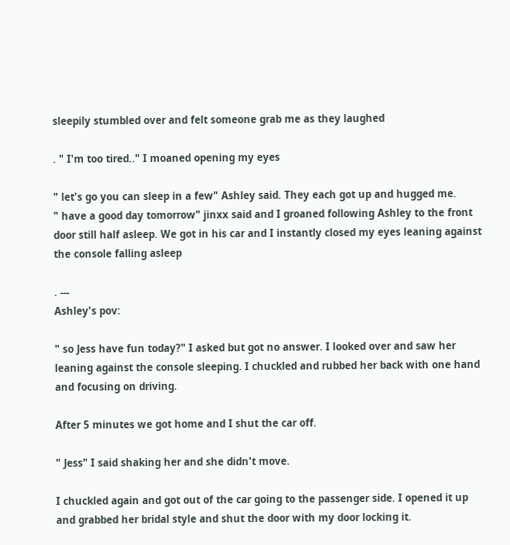sleepily stumbled over and felt someone grab me as they laughed

. " I'm too tired.." I moaned opening my eyes

" let's go you can sleep in a few" Ashley said. They each got up and hugged me.
" have a good day tomorrow" jinxx said and I groaned following Ashley to the front door still half asleep. We got in his car and I instantly closed my eyes leaning against the console falling asleep

. ---
Ashley's pov:

" so Jess have fun today?" I asked but got no answer. I looked over and saw her leaning against the console sleeping. I chuckled and rubbed her back with one hand and focusing on driving.

After 5 minutes we got home and I shut the car off.

" Jess" I said shaking her and she didn't move.

I chuckled again and got out of the car going to the passenger side. I opened it up and grabbed her bridal style and shut the door with my door locking it.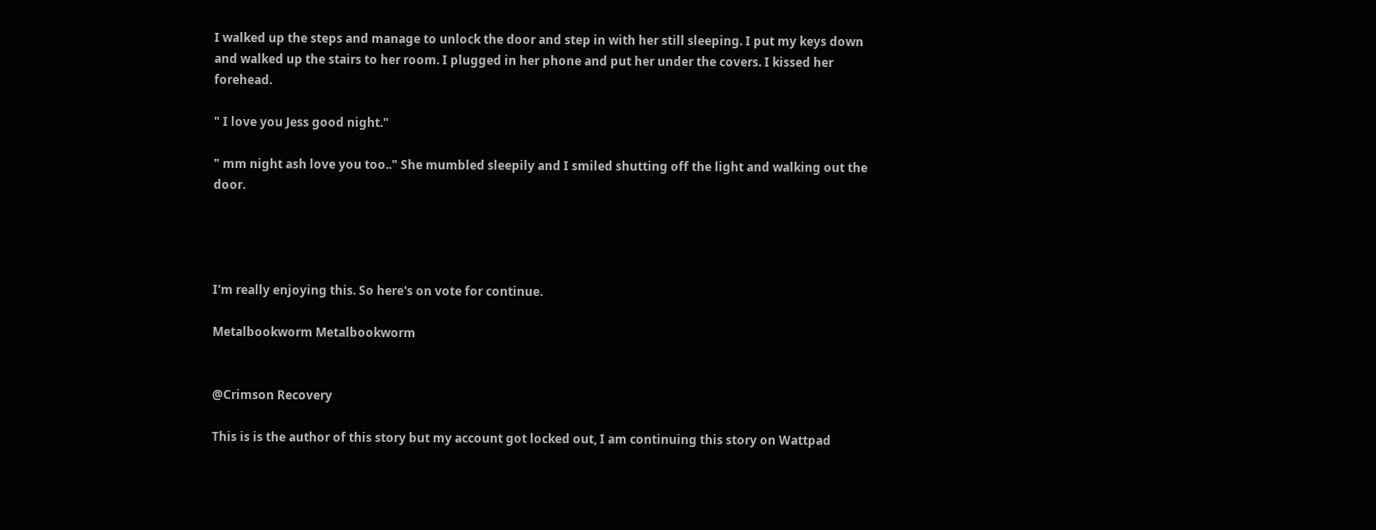I walked up the steps and manage to unlock the door and step in with her still sleeping. I put my keys down and walked up the stairs to her room. I plugged in her phone and put her under the covers. I kissed her forehead.

" I love you Jess good night."

" mm night ash love you too.." She mumbled sleepily and I smiled shutting off the light and walking out the door.




I'm really enjoying this. So here's on vote for continue.

Metalbookworm Metalbookworm


@Crimson Recovery

This is is the author of this story but my account got locked out, I am continuing this story on Wattpad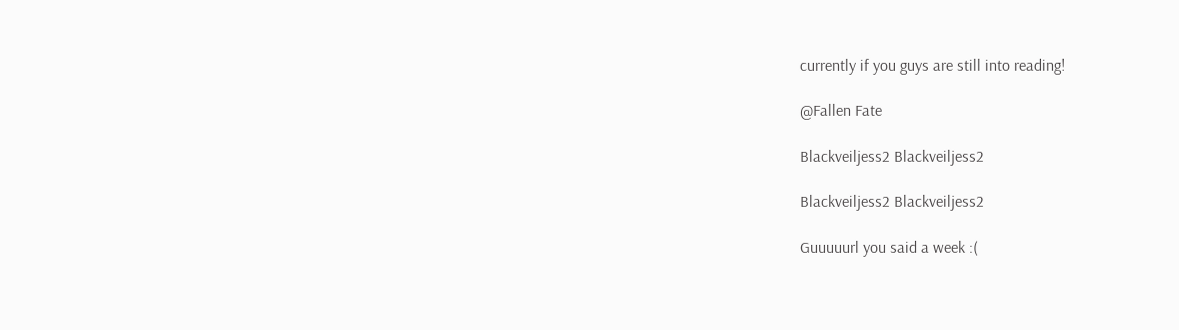currently if you guys are still into reading!

@Fallen Fate

Blackveiljess2 Blackveiljess2

Blackveiljess2 Blackveiljess2

Guuuuurl you said a week :(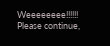Weeeeeeee!!!!!! Please continue,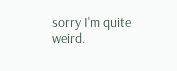sorry I'm quite weird.